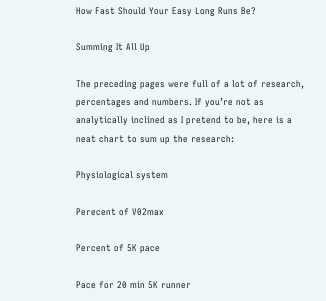How Fast Should Your Easy Long Runs Be?

Summing It All Up

The preceding pages were full of a lot of research, percentages and numbers. If you’re not as analytically inclined as I pretend to be, here is a neat chart to sum up the research:

Physiological system

Perecent of V02max

Percent of 5K pace

Pace for 20 min 5K runner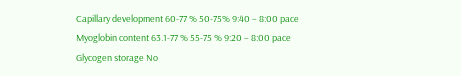Capillary development 60-77 % 50-75% 9:40 – 8:00 pace
Myoglobin content 63.1-77 % 55-75 % 9:20 – 8:00 pace
Glycogen storage No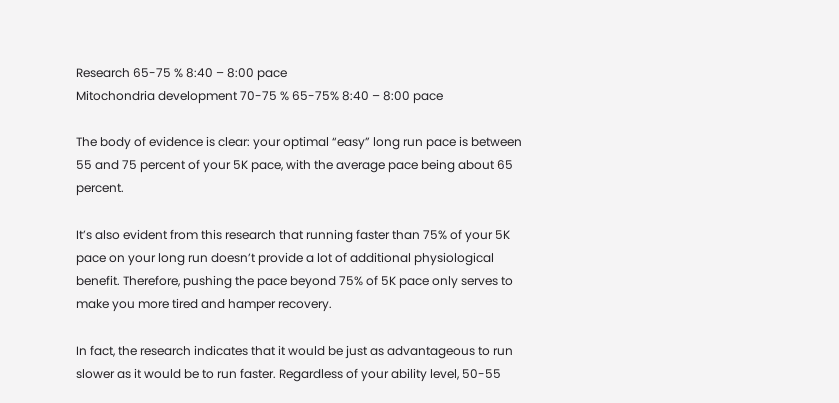Research 65-75 % 8:40 – 8:00 pace
Mitochondria development 70-75 % 65-75% 8:40 – 8:00 pace

The body of evidence is clear: your optimal “easy” long run pace is between 55 and 75 percent of your 5K pace, with the average pace being about 65 percent.

It’s also evident from this research that running faster than 75% of your 5K pace on your long run doesn’t provide a lot of additional physiological benefit. Therefore, pushing the pace beyond 75% of 5K pace only serves to make you more tired and hamper recovery.

In fact, the research indicates that it would be just as advantageous to run slower as it would be to run faster. Regardless of your ability level, 50-55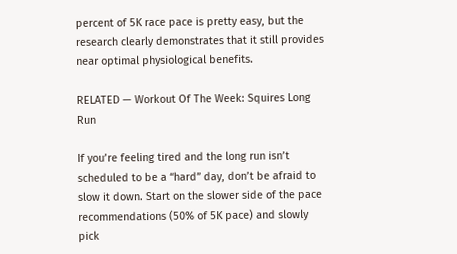percent of 5K race pace is pretty easy, but the research clearly demonstrates that it still provides near optimal physiological benefits.

RELATED — Workout Of The Week: Squires Long Run

If you’re feeling tired and the long run isn’t scheduled to be a “hard” day, don’t be afraid to slow it down. Start on the slower side of the pace recommendations (50% of 5K pace) and slowly pick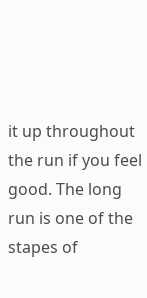it up throughout the run if you feel good. The long run is one of the stapes of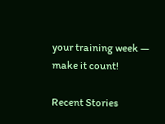your training week — make it count!

Recent Stories